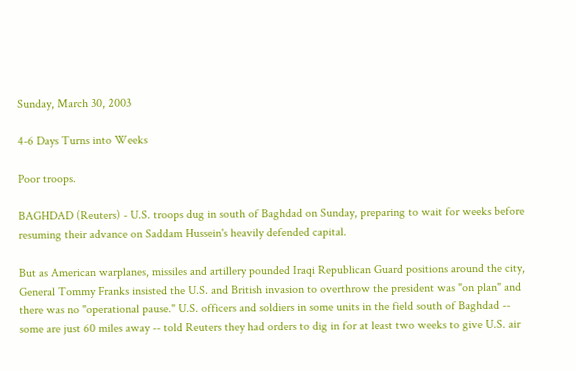Sunday, March 30, 2003

4-6 Days Turns into Weeks

Poor troops.

BAGHDAD (Reuters) - U.S. troops dug in south of Baghdad on Sunday, preparing to wait for weeks before resuming their advance on Saddam Hussein's heavily defended capital.

But as American warplanes, missiles and artillery pounded Iraqi Republican Guard positions around the city, General Tommy Franks insisted the U.S. and British invasion to overthrow the president was "on plan" and there was no "operational pause." U.S. officers and soldiers in some units in the field south of Baghdad -- some are just 60 miles away -- told Reuters they had orders to dig in for at least two weeks to give U.S. air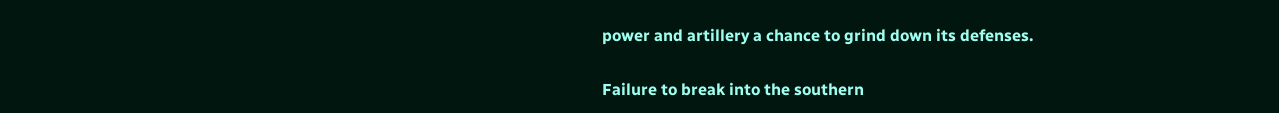power and artillery a chance to grind down its defenses.

Failure to break into the southern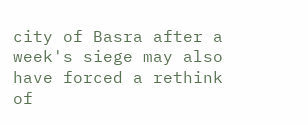city of Basra after a week's siege may also have forced a rethink of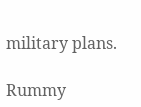military plans.

Rummy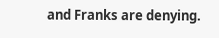and Franks are denying.